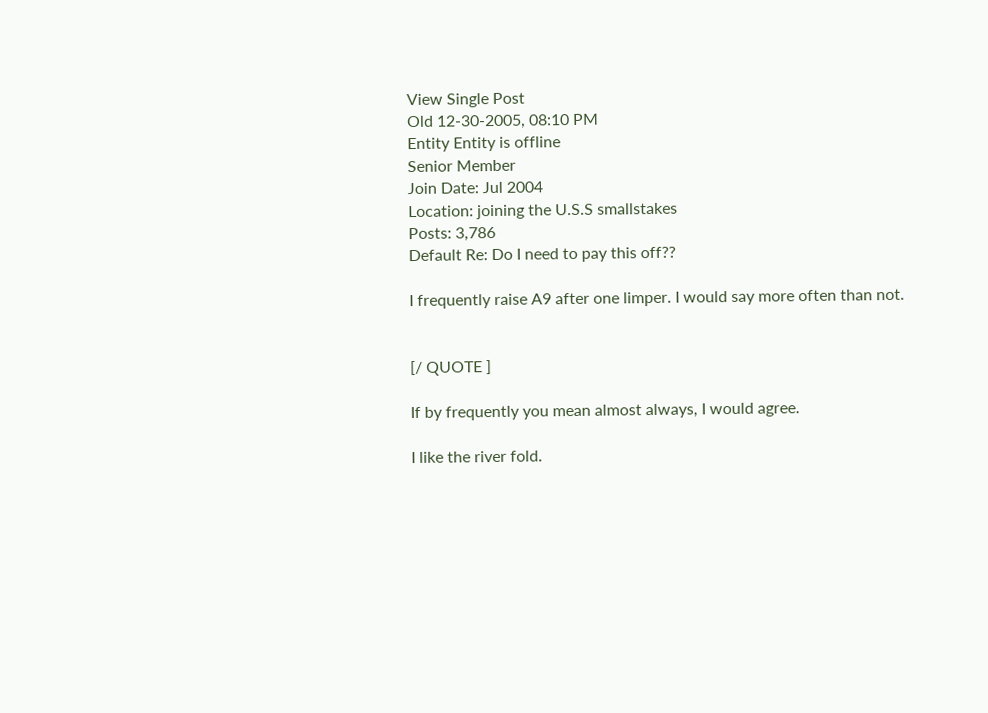View Single Post
Old 12-30-2005, 08:10 PM
Entity Entity is offline
Senior Member
Join Date: Jul 2004
Location: joining the U.S.S smallstakes
Posts: 3,786
Default Re: Do I need to pay this off??

I frequently raise A9 after one limper. I would say more often than not.


[/ QUOTE ]

If by frequently you mean almost always, I would agree.

I like the river fold.